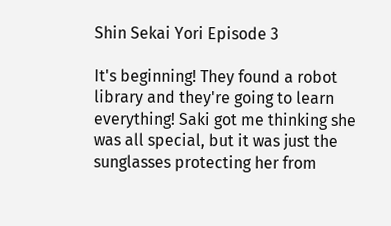Shin Sekai Yori Episode 3

It's beginning! They found a robot library and they're going to learn everything! Saki got me thinking she was all special, but it was just the sunglasses protecting her from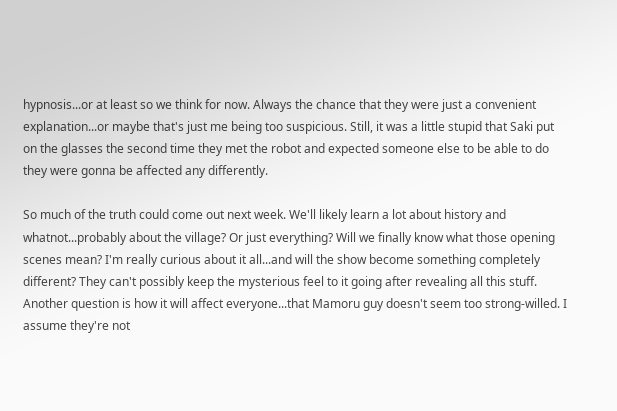hypnosis...or at least so we think for now. Always the chance that they were just a convenient explanation...or maybe that's just me being too suspicious. Still, it was a little stupid that Saki put on the glasses the second time they met the robot and expected someone else to be able to do they were gonna be affected any differently.

So much of the truth could come out next week. We'll likely learn a lot about history and whatnot...probably about the village? Or just everything? Will we finally know what those opening scenes mean? I'm really curious about it all...and will the show become something completely different? They can't possibly keep the mysterious feel to it going after revealing all this stuff. Another question is how it will affect everyone...that Mamoru guy doesn't seem too strong-willed. I assume they're not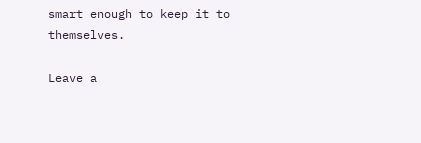smart enough to keep it to themselves.

Leave a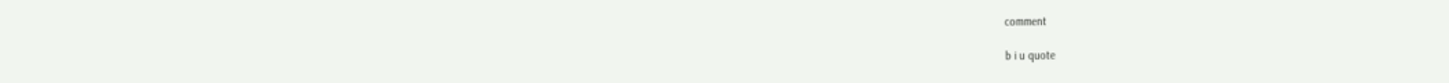comment

b i u quote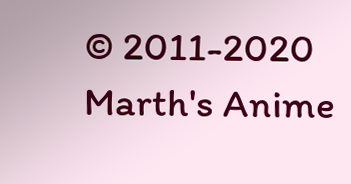© 2011-2020 Marth's Anime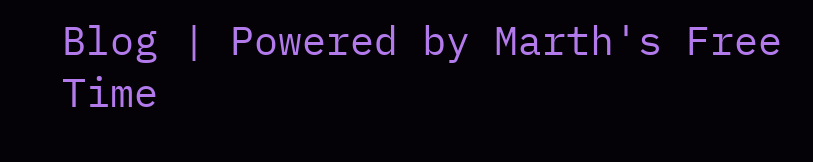Blog | Powered by Marth's Free Time